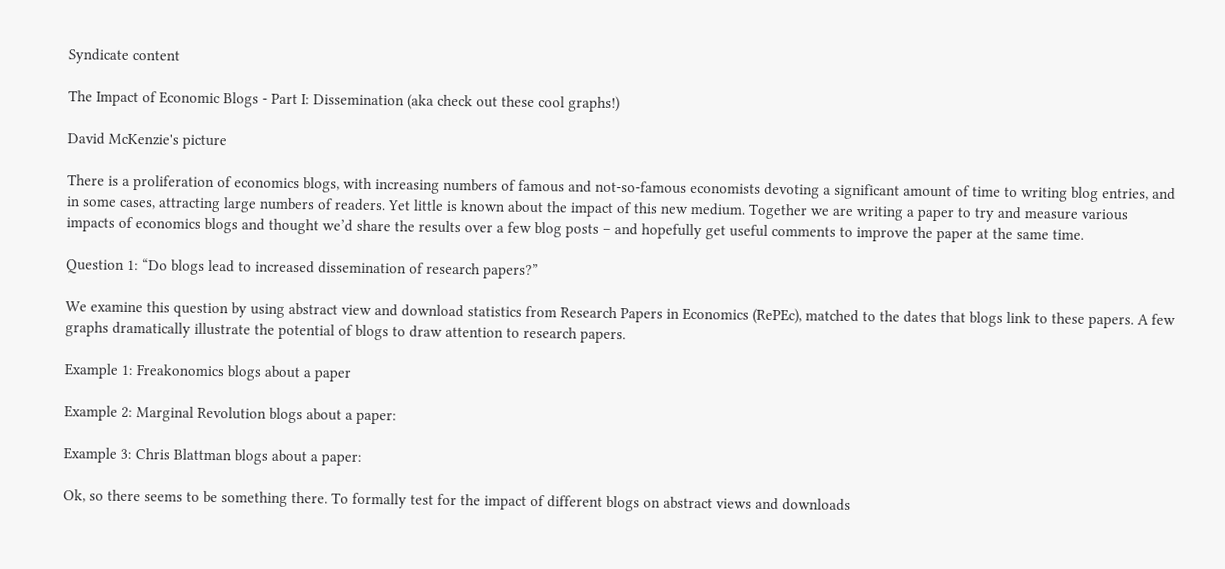Syndicate content

The Impact of Economic Blogs - Part I: Dissemination (aka check out these cool graphs!)

David McKenzie's picture

There is a proliferation of economics blogs, with increasing numbers of famous and not-so-famous economists devoting a significant amount of time to writing blog entries, and in some cases, attracting large numbers of readers. Yet little is known about the impact of this new medium. Together we are writing a paper to try and measure various impacts of economics blogs and thought we’d share the results over a few blog posts – and hopefully get useful comments to improve the paper at the same time.

Question 1: “Do blogs lead to increased dissemination of research papers?”

We examine this question by using abstract view and download statistics from Research Papers in Economics (RePEc), matched to the dates that blogs link to these papers. A few graphs dramatically illustrate the potential of blogs to draw attention to research papers.

Example 1: Freakonomics blogs about a paper

Example 2: Marginal Revolution blogs about a paper:

Example 3: Chris Blattman blogs about a paper:

Ok, so there seems to be something there. To formally test for the impact of different blogs on abstract views and downloads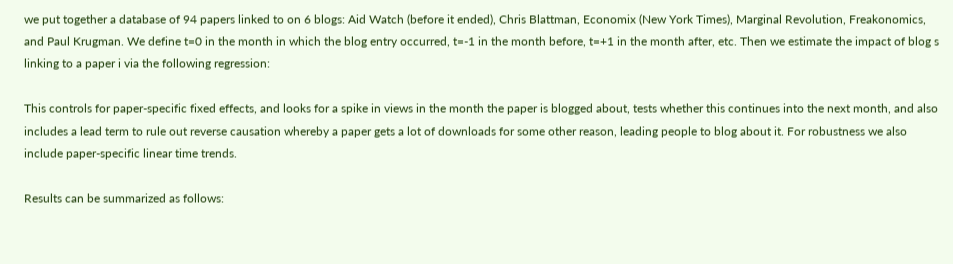we put together a database of 94 papers linked to on 6 blogs: Aid Watch (before it ended), Chris Blattman, Economix (New York Times), Marginal Revolution, Freakonomics, and Paul Krugman. We define t=0 in the month in which the blog entry occurred, t=-1 in the month before, t=+1 in the month after, etc. Then we estimate the impact of blog s linking to a paper i via the following regression:

This controls for paper-specific fixed effects, and looks for a spike in views in the month the paper is blogged about, tests whether this continues into the next month, and also includes a lead term to rule out reverse causation whereby a paper gets a lot of downloads for some other reason, leading people to blog about it. For robustness we also include paper-specific linear time trends.

Results can be summarized as follows: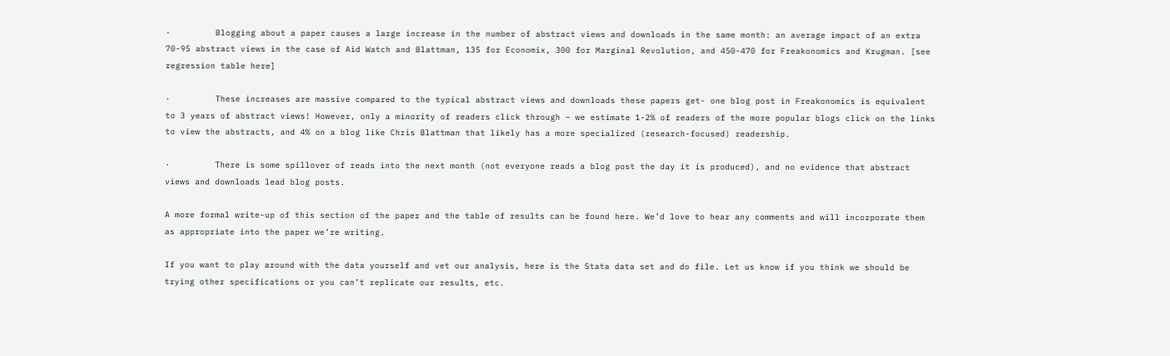·         Blogging about a paper causes a large increase in the number of abstract views and downloads in the same month: an average impact of an extra 70-95 abstract views in the case of Aid Watch and Blattman, 135 for Economix, 300 for Marginal Revolution, and 450-470 for Freakonomics and Krugman. [see regression table here]

·         These increases are massive compared to the typical abstract views and downloads these papers get- one blog post in Freakonomics is equivalent to 3 years of abstract views! However, only a minority of readers click through – we estimate 1-2% of readers of the more popular blogs click on the links to view the abstracts, and 4% on a blog like Chris Blattman that likely has a more specialized (research-focused) readership.

·         There is some spillover of reads into the next month (not everyone reads a blog post the day it is produced), and no evidence that abstract views and downloads lead blog posts.

A more formal write-up of this section of the paper and the table of results can be found here. We’d love to hear any comments and will incorporate them as appropriate into the paper we’re writing.

If you want to play around with the data yourself and vet our analysis, here is the Stata data set and do file. Let us know if you think we should be trying other specifications or you can’t replicate our results, etc.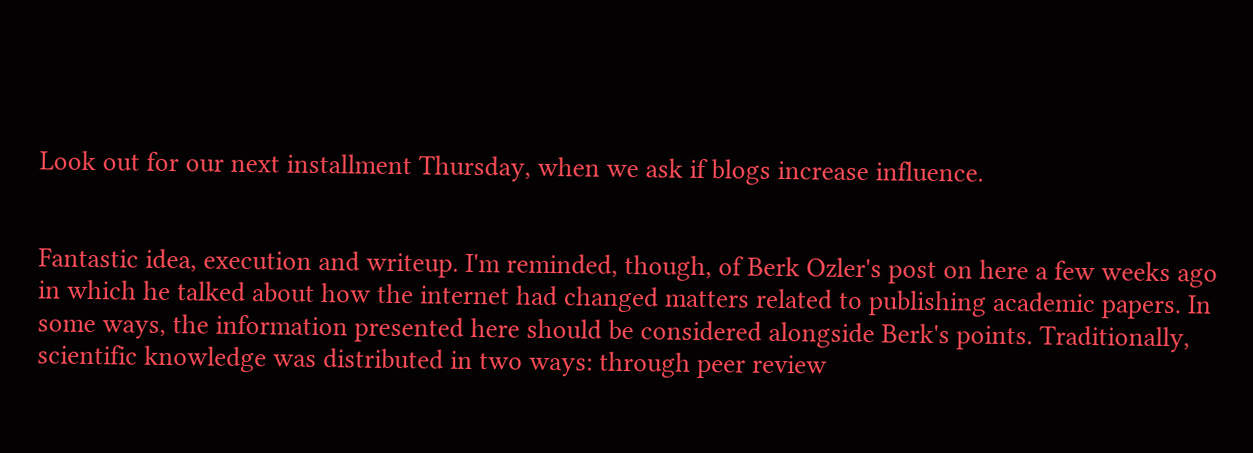Look out for our next installment Thursday, when we ask if blogs increase influence.


Fantastic idea, execution and writeup. I'm reminded, though, of Berk Ozler's post on here a few weeks ago in which he talked about how the internet had changed matters related to publishing academic papers. In some ways, the information presented here should be considered alongside Berk's points. Traditionally, scientific knowledge was distributed in two ways: through peer review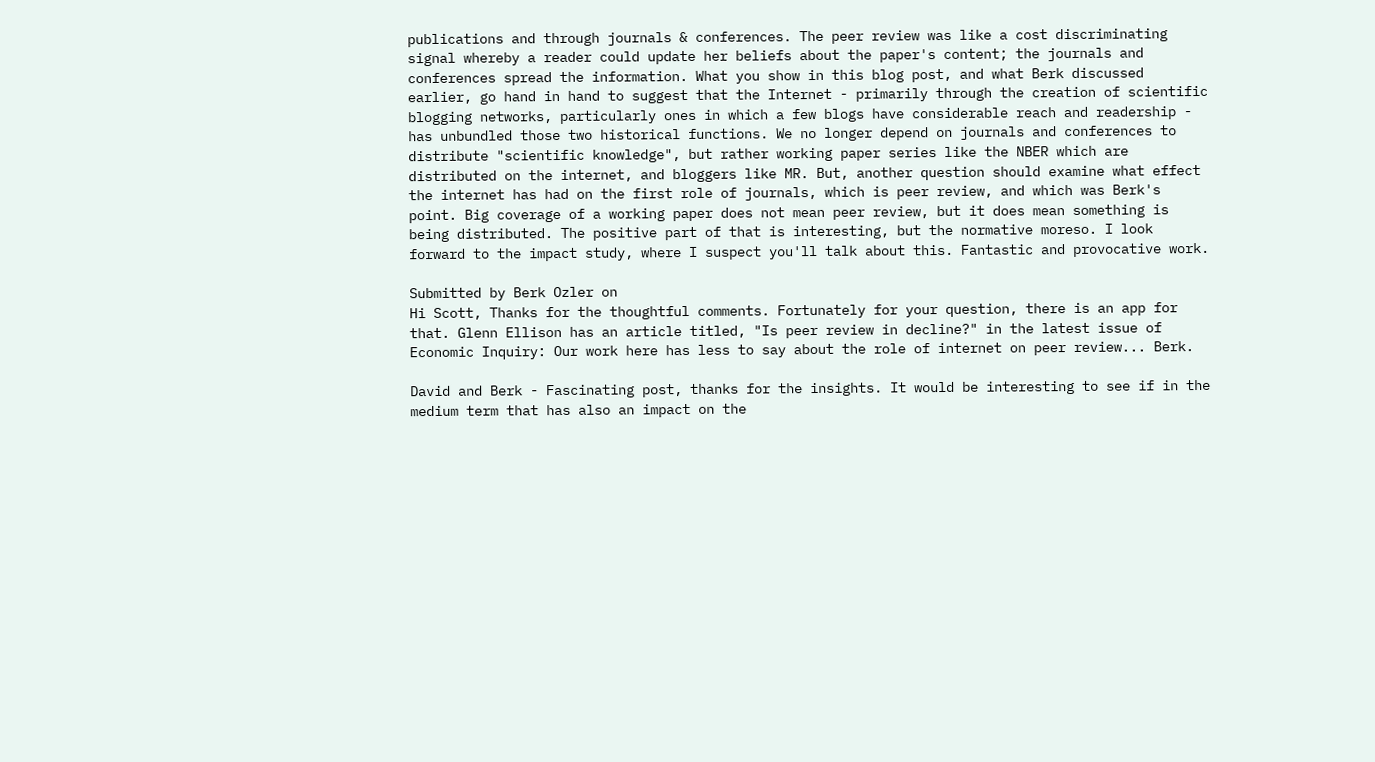publications and through journals & conferences. The peer review was like a cost discriminating signal whereby a reader could update her beliefs about the paper's content; the journals and conferences spread the information. What you show in this blog post, and what Berk discussed earlier, go hand in hand to suggest that the Internet - primarily through the creation of scientific blogging networks, particularly ones in which a few blogs have considerable reach and readership - has unbundled those two historical functions. We no longer depend on journals and conferences to distribute "scientific knowledge", but rather working paper series like the NBER which are distributed on the internet, and bloggers like MR. But, another question should examine what effect the internet has had on the first role of journals, which is peer review, and which was Berk's point. Big coverage of a working paper does not mean peer review, but it does mean something is being distributed. The positive part of that is interesting, but the normative moreso. I look forward to the impact study, where I suspect you'll talk about this. Fantastic and provocative work.

Submitted by Berk Ozler on
Hi Scott, Thanks for the thoughtful comments. Fortunately for your question, there is an app for that. Glenn Ellison has an article titled, "Is peer review in decline?" in the latest issue of Economic Inquiry: Our work here has less to say about the role of internet on peer review... Berk.

David and Berk - Fascinating post, thanks for the insights. It would be interesting to see if in the medium term that has also an impact on the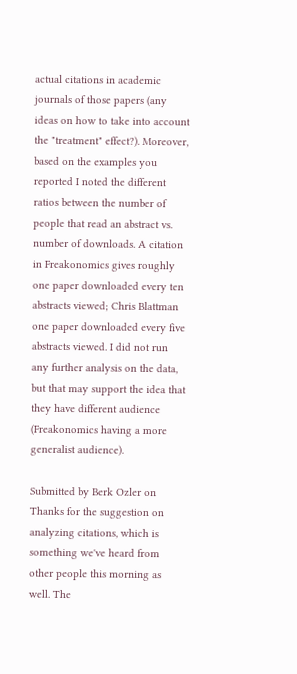actual citations in academic journals of those papers (any ideas on how to take into account the "treatment" effect?). Moreover, based on the examples you reported I noted the different ratios between the number of people that read an abstract vs. number of downloads. A citation in Freakonomics gives roughly one paper downloaded every ten abstracts viewed; Chris Blattman one paper downloaded every five abstracts viewed. I did not run any further analysis on the data, but that may support the idea that they have different audience (Freakonomics having a more generalist audience).

Submitted by Berk Ozler on
Thanks for the suggestion on analyzing citations, which is something we've heard from other people this morning as well. The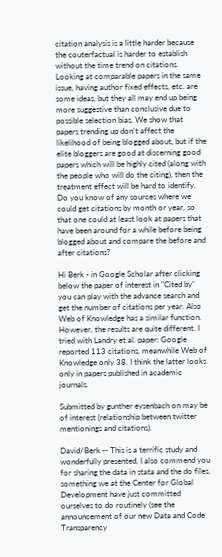citation analysis is a little harder because the couterfactual is harder to establish without the time trend on citations. Looking at comparable papers in the same issue, having author fixed effects, etc. are some ideas, but they all may end up being more suggestive than conclusive due to possible selection bias. We show that papers trending up don't affect the likelihood of being blogged about, but if the elite bloggers are good at discerning good papers which will be highly cited (along with the people who will do the citing), then the treatment effect will be hard to identify. Do you know of any sources where we could get citations by month or year, so that one could at least look at papers that have been around for a while before being blogged about and compare the before and after citations?

Hi Berk - in Google Scholar after clicking below the paper of interest in "Cited by" you can play with the advance search and get the number of citations per year. Also Web of Knowledge has a similar function. However, the results are quite different. I tried with Landry et al. paper: Google reported 113 citations, meanwhile Web of Knowledge only 38. I think the latter looks only in papers published in academic journals.

Submitted by gunther eysenbach on may be of interest (relationship between twitter mentionings and citations).

David/Berk -- This is a terrific study and wonderfully presented. I also commend you for sharing the data in stata and the do files, something we at the Center for Global Development have just committed ourselves to do routinely (see the announcement of our new Data and Code Transparency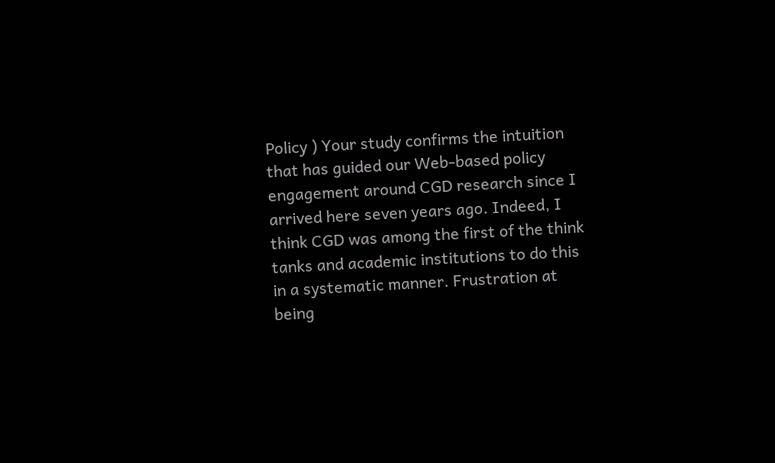Policy ) Your study confirms the intuition that has guided our Web-based policy engagement around CGD research since I arrived here seven years ago. Indeed, I think CGD was among the first of the think tanks and academic institutions to do this in a systematic manner. Frustration at being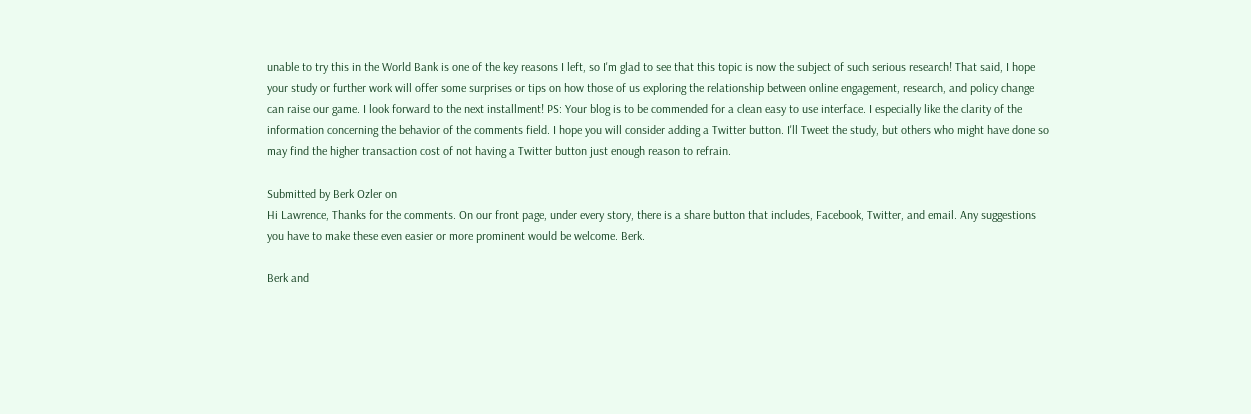unable to try this in the World Bank is one of the key reasons I left, so I'm glad to see that this topic is now the subject of such serious research! That said, I hope your study or further work will offer some surprises or tips on how those of us exploring the relationship between online engagement, research, and policy change can raise our game. I look forward to the next installment! PS: Your blog is to be commended for a clean easy to use interface. I especially like the clarity of the information concerning the behavior of the comments field. I hope you will consider adding a Twitter button. I'll Tweet the study, but others who might have done so may find the higher transaction cost of not having a Twitter button just enough reason to refrain.

Submitted by Berk Ozler on
Hi Lawrence, Thanks for the comments. On our front page, under every story, there is a share button that includes, Facebook, Twitter, and email. Any suggestions you have to make these even easier or more prominent would be welcome. Berk.

Berk and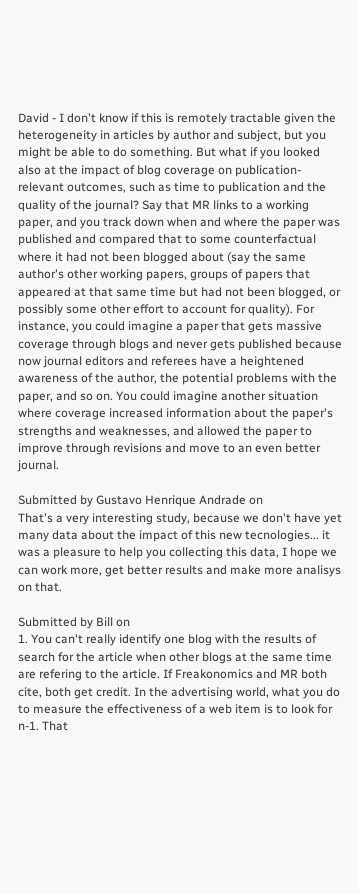David - I don't know if this is remotely tractable given the heterogeneity in articles by author and subject, but you might be able to do something. But what if you looked also at the impact of blog coverage on publication-relevant outcomes, such as time to publication and the quality of the journal? Say that MR links to a working paper, and you track down when and where the paper was published and compared that to some counterfactual where it had not been blogged about (say the same author's other working papers, groups of papers that appeared at that same time but had not been blogged, or possibly some other effort to account for quality). For instance, you could imagine a paper that gets massive coverage through blogs and never gets published because now journal editors and referees have a heightened awareness of the author, the potential problems with the paper, and so on. You could imagine another situation where coverage increased information about the paper's strengths and weaknesses, and allowed the paper to improve through revisions and move to an even better journal.

Submitted by Gustavo Henrique Andrade on
That's a very interesting study, because we don't have yet many data about the impact of this new tecnologies... it was a pleasure to help you collecting this data, I hope we can work more, get better results and make more analisys on that.

Submitted by Bill on
1. You can't really identify one blog with the results of search for the article when other blogs at the same time are refering to the article. If Freakonomics and MR both cite, both get credit. In the advertising world, what you do to measure the effectiveness of a web item is to look for n-1. That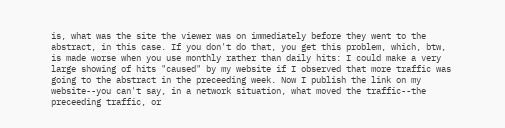is, what was the site the viewer was on immediately before they went to the abstract, in this case. If you don't do that, you get this problem, which, btw, is made worse when you use monthly rather than daily hits: I could make a very large showing of hits "caused" by my website if I observed that more traffic was going to the abstract in the preceeding week. Now I publish the link on my website--you can't say, in a network situation, what moved the traffic--the preceeding traffic, or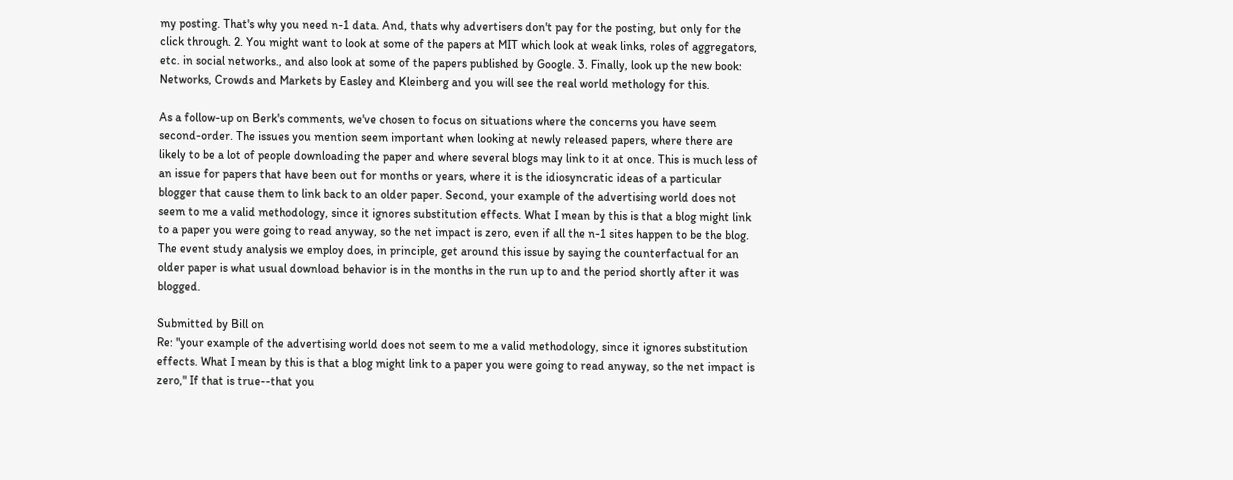my posting. That's why you need n-1 data. And, thats why advertisers don't pay for the posting, but only for the click through. 2. You might want to look at some of the papers at MIT which look at weak links, roles of aggregators, etc. in social networks., and also look at some of the papers published by Google. 3. Finally, look up the new book: Networks, Crowds and Markets by Easley and Kleinberg and you will see the real world methology for this.

As a follow-up on Berk's comments, we've chosen to focus on situations where the concerns you have seem second-order. The issues you mention seem important when looking at newly released papers, where there are likely to be a lot of people downloading the paper and where several blogs may link to it at once. This is much less of an issue for papers that have been out for months or years, where it is the idiosyncratic ideas of a particular blogger that cause them to link back to an older paper. Second, your example of the advertising world does not seem to me a valid methodology, since it ignores substitution effects. What I mean by this is that a blog might link to a paper you were going to read anyway, so the net impact is zero, even if all the n-1 sites happen to be the blog. The event study analysis we employ does, in principle, get around this issue by saying the counterfactual for an older paper is what usual download behavior is in the months in the run up to and the period shortly after it was blogged.

Submitted by Bill on
Re: "your example of the advertising world does not seem to me a valid methodology, since it ignores substitution effects. What I mean by this is that a blog might link to a paper you were going to read anyway, so the net impact is zero," If that is true--that you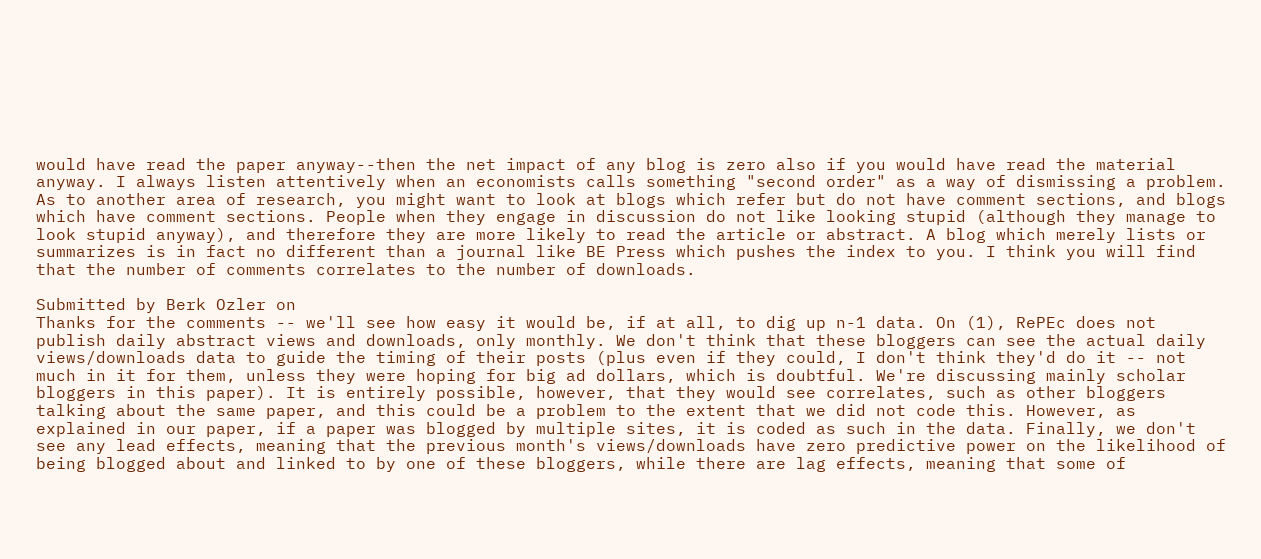would have read the paper anyway--then the net impact of any blog is zero also if you would have read the material anyway. I always listen attentively when an economists calls something "second order" as a way of dismissing a problem. As to another area of research, you might want to look at blogs which refer but do not have comment sections, and blogs which have comment sections. People when they engage in discussion do not like looking stupid (although they manage to look stupid anyway), and therefore they are more likely to read the article or abstract. A blog which merely lists or summarizes is in fact no different than a journal like BE Press which pushes the index to you. I think you will find that the number of comments correlates to the number of downloads.

Submitted by Berk Ozler on
Thanks for the comments -- we'll see how easy it would be, if at all, to dig up n-1 data. On (1), RePEc does not publish daily abstract views and downloads, only monthly. We don't think that these bloggers can see the actual daily views/downloads data to guide the timing of their posts (plus even if they could, I don't think they'd do it -- not much in it for them, unless they were hoping for big ad dollars, which is doubtful. We're discussing mainly scholar bloggers in this paper). It is entirely possible, however, that they would see correlates, such as other bloggers talking about the same paper, and this could be a problem to the extent that we did not code this. However, as explained in our paper, if a paper was blogged by multiple sites, it is coded as such in the data. Finally, we don't see any lead effects, meaning that the previous month's views/downloads have zero predictive power on the likelihood of being blogged about and linked to by one of these bloggers, while there are lag effects, meaning that some of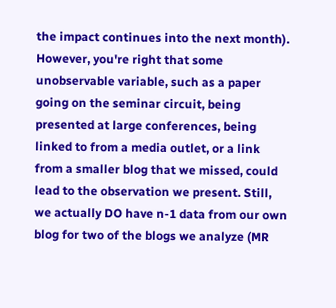the impact continues into the next month). However, you're right that some unobservable variable, such as a paper going on the seminar circuit, being presented at large conferences, being linked to from a media outlet, or a link from a smaller blog that we missed, could lead to the observation we present. Still, we actually DO have n-1 data from our own blog for two of the blogs we analyze (MR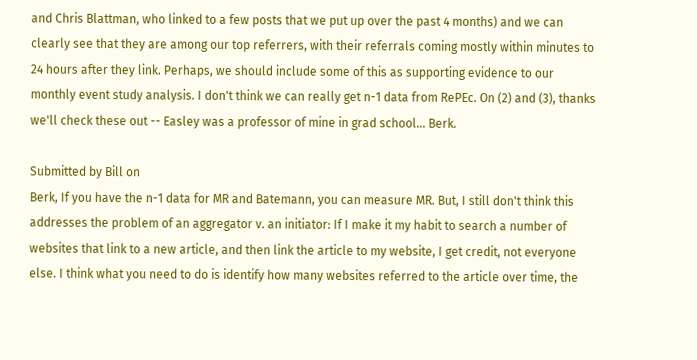and Chris Blattman, who linked to a few posts that we put up over the past 4 months) and we can clearly see that they are among our top referrers, with their referrals coming mostly within minutes to 24 hours after they link. Perhaps, we should include some of this as supporting evidence to our monthly event study analysis. I don't think we can really get n-1 data from RePEc. On (2) and (3), thanks we'll check these out -- Easley was a professor of mine in grad school... Berk.

Submitted by Bill on
Berk, If you have the n-1 data for MR and Batemann, you can measure MR. But, I still don't think this addresses the problem of an aggregator v. an initiator: If I make it my habit to search a number of websites that link to a new article, and then link the article to my website, I get credit, not everyone else. I think what you need to do is identify how many websites referred to the article over time, the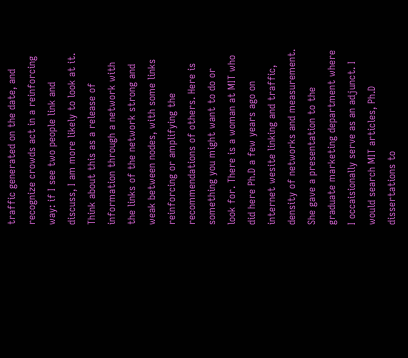traffic generated on the date, and recognize crowds act in a reinforcing way: if I see two people link and discuss, I am more likely to look at it. Think about this as a release of information through a network with the links of the network strong and weak between nodes, with some links reinforcing or amplifying the recommendations of others. Here is something you might want to do or look for. There is a woman at MIT who did here Ph.D a few years ago on internet wesite linking and traffic, density of networks and measurement. She gave a presentation to the graduate marketing department where I occaisionally serve as an adjunct. I would search MIT articles, Ph.D dissertations to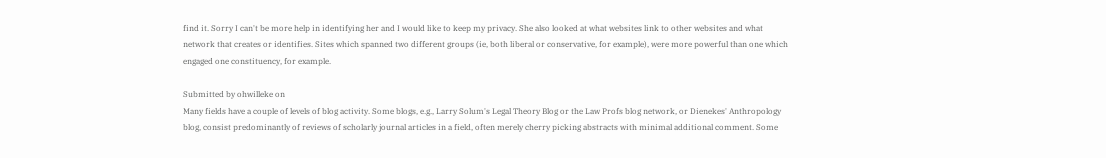find it. Sorry I can't be more help in identifying her and I would like to keep my privacy. She also looked at what websites link to other websites and what network that creates or identifies. Sites which spanned two different groups (ie, both liberal or conservative, for example), were more powerful than one which engaged one constituency, for example.

Submitted by ohwilleke on
Many fields have a couple of levels of blog activity. Some blogs, e.g., Larry Solum's Legal Theory Blog or the Law Profs blog network, or Dienekes' Anthropology blog, consist predominantly of reviews of scholarly journal articles in a field, often merely cherry picking abstracts with minimal additional comment. Some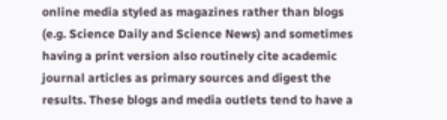online media styled as magazines rather than blogs (e.g. Science Daily and Science News) and sometimes having a print version also routinely cite academic journal articles as primary sources and digest the results. These blogs and media outlets tend to have a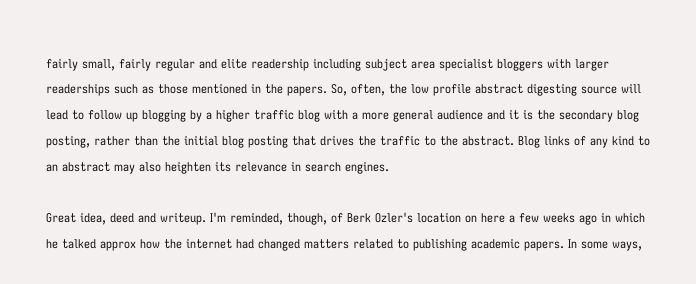fairly small, fairly regular and elite readership including subject area specialist bloggers with larger readerships such as those mentioned in the papers. So, often, the low profile abstract digesting source will lead to follow up blogging by a higher traffic blog with a more general audience and it is the secondary blog posting, rather than the initial blog posting that drives the traffic to the abstract. Blog links of any kind to an abstract may also heighten its relevance in search engines.

Great idea, deed and writeup. I'm reminded, though, of Berk Ozler's location on here a few weeks ago in which he talked approx how the internet had changed matters related to publishing academic papers. In some ways,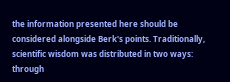the information presented here should be considered alongside Berk's points. Traditionally, scientific wisdom was distributed in two ways: through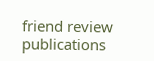friend review publications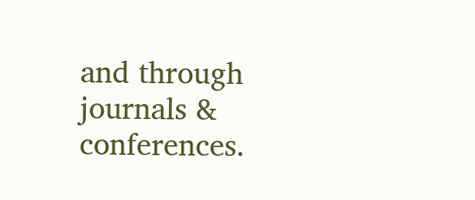and through journals & conferences.